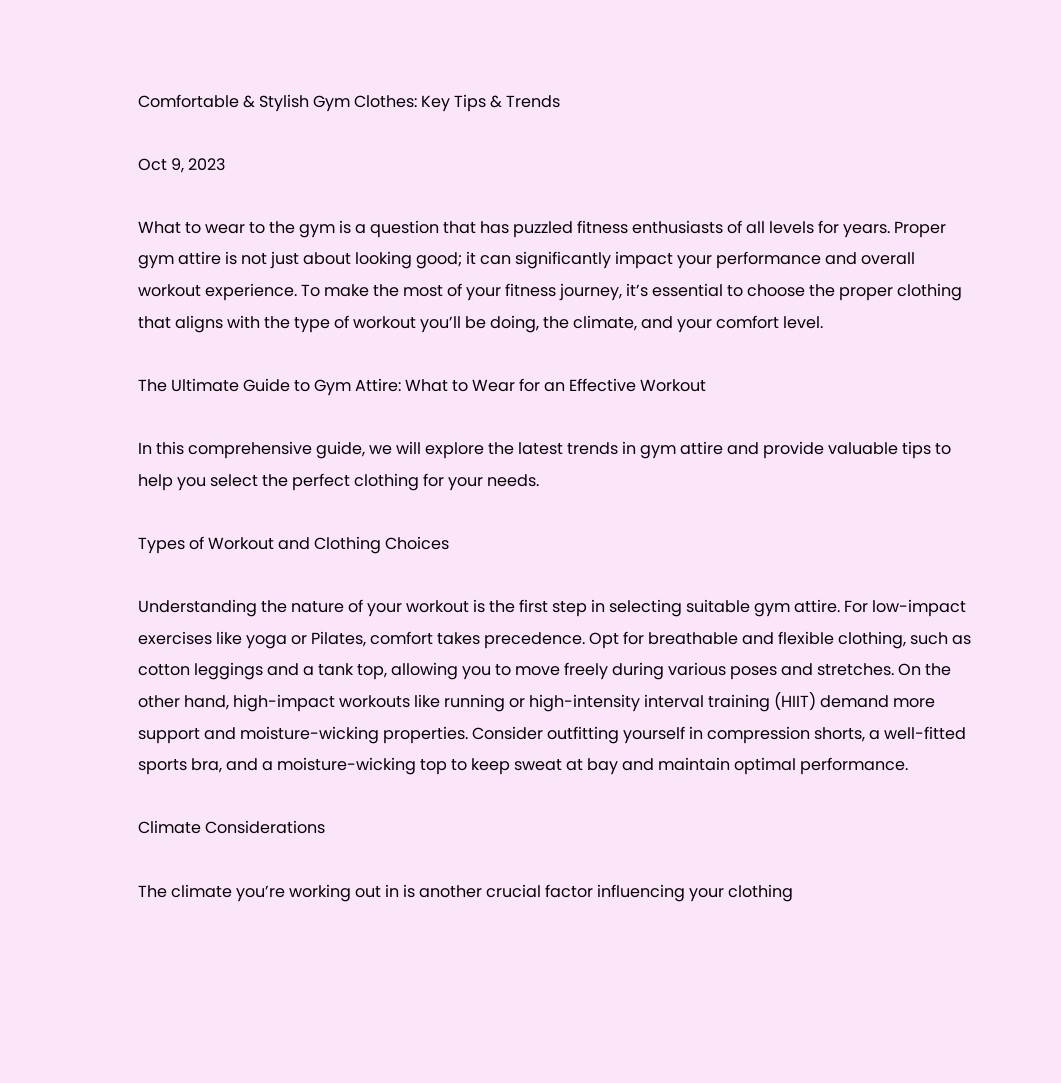Comfortable & Stylish Gym Clothes: Key Tips & Trends

Oct 9, 2023

What to wear to the gym is a question that has puzzled fitness enthusiasts of all levels for years. Proper gym attire is not just about looking good; it can significantly impact your performance and overall workout experience. To make the most of your fitness journey, it’s essential to choose the proper clothing that aligns with the type of workout you’ll be doing, the climate, and your comfort level.

The Ultimate Guide to Gym Attire: What to Wear for an Effective Workout

In this comprehensive guide, we will explore the latest trends in gym attire and provide valuable tips to help you select the perfect clothing for your needs.

Types of Workout and Clothing Choices

Understanding the nature of your workout is the first step in selecting suitable gym attire. For low-impact exercises like yoga or Pilates, comfort takes precedence. Opt for breathable and flexible clothing, such as cotton leggings and a tank top, allowing you to move freely during various poses and stretches. On the other hand, high-impact workouts like running or high-intensity interval training (HIIT) demand more support and moisture-wicking properties. Consider outfitting yourself in compression shorts, a well-fitted sports bra, and a moisture-wicking top to keep sweat at bay and maintain optimal performance.

Climate Considerations

The climate you’re working out in is another crucial factor influencing your clothing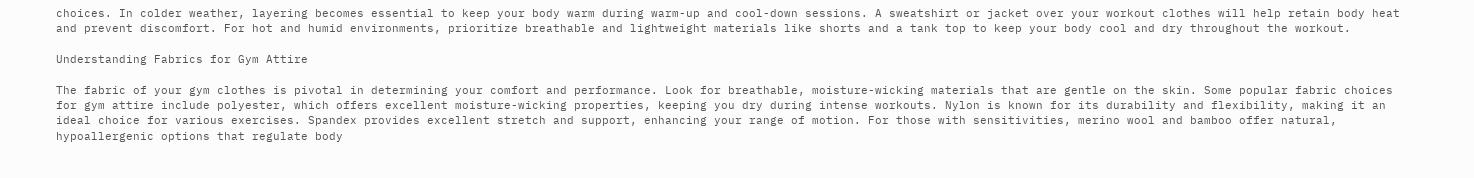choices. In colder weather, layering becomes essential to keep your body warm during warm-up and cool-down sessions. A sweatshirt or jacket over your workout clothes will help retain body heat and prevent discomfort. For hot and humid environments, prioritize breathable and lightweight materials like shorts and a tank top to keep your body cool and dry throughout the workout.

Understanding Fabrics for Gym Attire

The fabric of your gym clothes is pivotal in determining your comfort and performance. Look for breathable, moisture-wicking materials that are gentle on the skin. Some popular fabric choices for gym attire include polyester, which offers excellent moisture-wicking properties, keeping you dry during intense workouts. Nylon is known for its durability and flexibility, making it an ideal choice for various exercises. Spandex provides excellent stretch and support, enhancing your range of motion. For those with sensitivities, merino wool and bamboo offer natural, hypoallergenic options that regulate body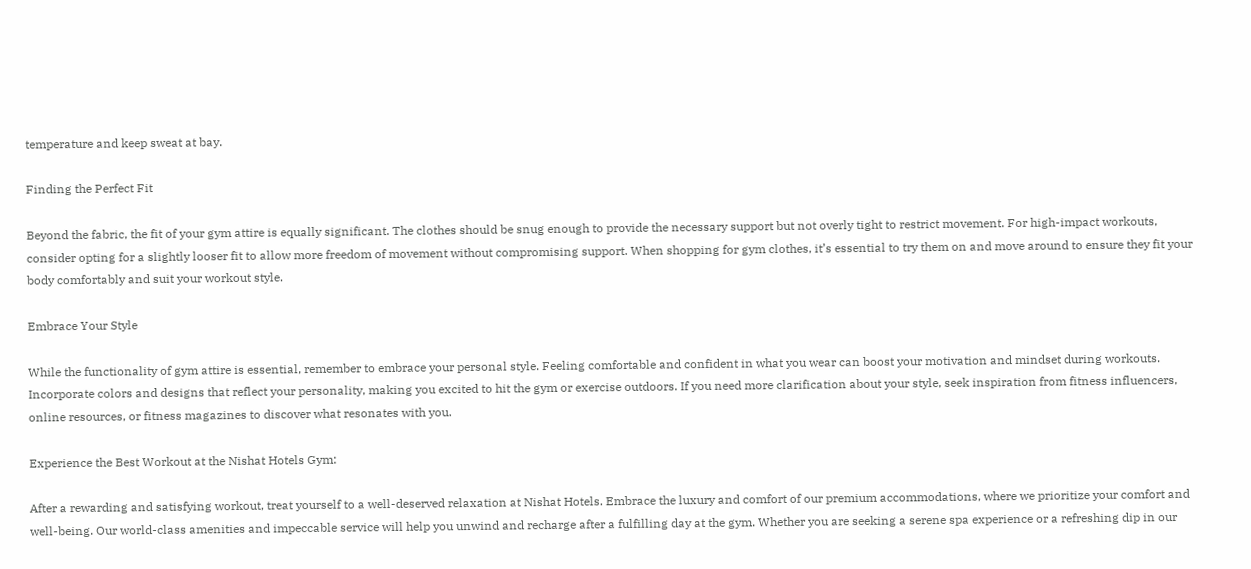temperature and keep sweat at bay.

Finding the Perfect Fit

Beyond the fabric, the fit of your gym attire is equally significant. The clothes should be snug enough to provide the necessary support but not overly tight to restrict movement. For high-impact workouts, consider opting for a slightly looser fit to allow more freedom of movement without compromising support. When shopping for gym clothes, it’s essential to try them on and move around to ensure they fit your body comfortably and suit your workout style.

Embrace Your Style

While the functionality of gym attire is essential, remember to embrace your personal style. Feeling comfortable and confident in what you wear can boost your motivation and mindset during workouts. Incorporate colors and designs that reflect your personality, making you excited to hit the gym or exercise outdoors. If you need more clarification about your style, seek inspiration from fitness influencers, online resources, or fitness magazines to discover what resonates with you.

Experience the Best Workout at the Nishat Hotels Gym:

After a rewarding and satisfying workout, treat yourself to a well-deserved relaxation at Nishat Hotels. Embrace the luxury and comfort of our premium accommodations, where we prioritize your comfort and well-being. Our world-class amenities and impeccable service will help you unwind and recharge after a fulfilling day at the gym. Whether you are seeking a serene spa experience or a refreshing dip in our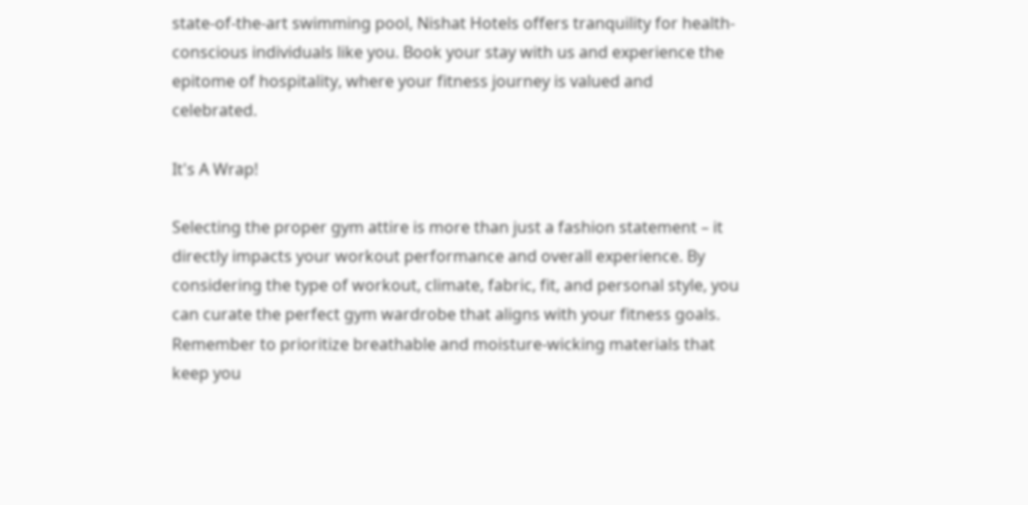state-of-the-art swimming pool, Nishat Hotels offers tranquility for health-conscious individuals like you. Book your stay with us and experience the epitome of hospitality, where your fitness journey is valued and celebrated.

It's A Wrap!

Selecting the proper gym attire is more than just a fashion statement – it directly impacts your workout performance and overall experience. By considering the type of workout, climate, fabric, fit, and personal style, you can curate the perfect gym wardrobe that aligns with your fitness goals. Remember to prioritize breathable and moisture-wicking materials that keep you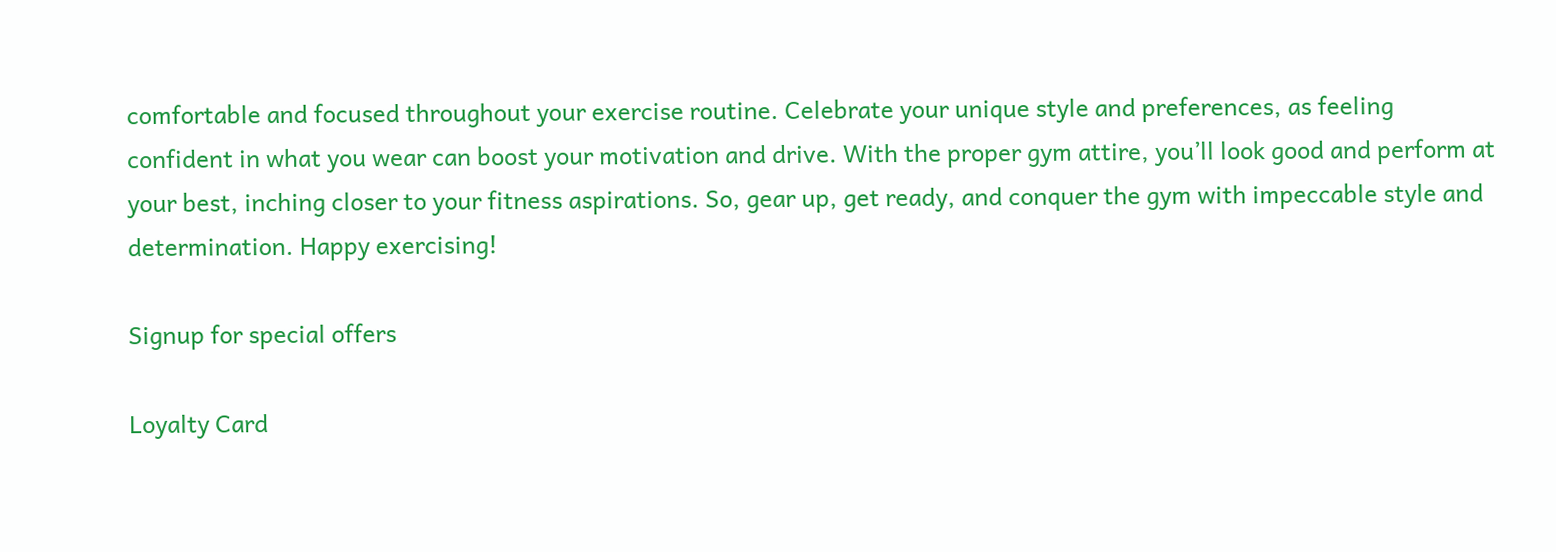comfortable and focused throughout your exercise routine. Celebrate your unique style and preferences, as feeling confident in what you wear can boost your motivation and drive. With the proper gym attire, you’ll look good and perform at your best, inching closer to your fitness aspirations. So, gear up, get ready, and conquer the gym with impeccable style and determination. Happy exercising!

Signup for special offers

Loyalty Card